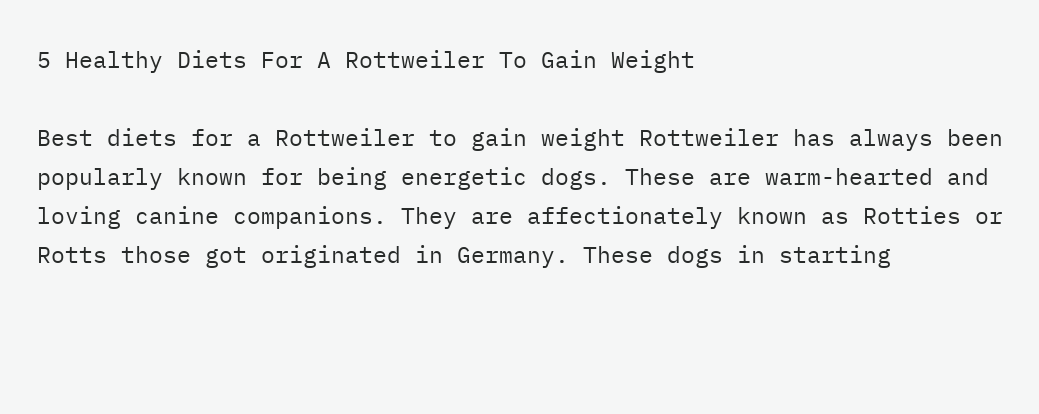5 Healthy Diets For A Rottweiler To Gain Weight

Best diets for a Rottweiler to gain weight Rottweiler has always been popularly known for being energetic dogs. These are warm-hearted and loving canine companions. They are affectionately known as Rotties or Rotts those got originated in Germany. These dogs in starting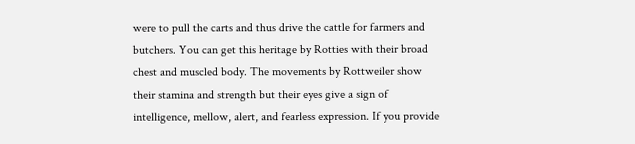were to pull the carts and thus drive the cattle for farmers and butchers. You can get this heritage by Rotties with their broad chest and muscled body. The movements by Rottweiler show their stamina and strength but their eyes give a sign of intelligence, mellow, alert, and fearless expression. If you provide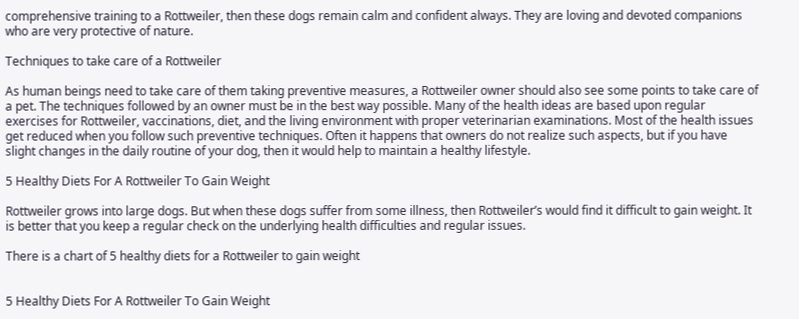comprehensive training to a Rottweiler, then these dogs remain calm and confident always. They are loving and devoted companions who are very protective of nature.

Techniques to take care of a Rottweiler

As human beings need to take care of them taking preventive measures, a Rottweiler owner should also see some points to take care of a pet. The techniques followed by an owner must be in the best way possible. Many of the health ideas are based upon regular exercises for Rottweiler, vaccinations, diet, and the living environment with proper veterinarian examinations. Most of the health issues get reduced when you follow such preventive techniques. Often it happens that owners do not realize such aspects, but if you have slight changes in the daily routine of your dog, then it would help to maintain a healthy lifestyle.

5 Healthy Diets For A Rottweiler To Gain Weight

Rottweiler grows into large dogs. But when these dogs suffer from some illness, then Rottweiler’s would find it difficult to gain weight. It is better that you keep a regular check on the underlying health difficulties and regular issues.

There is a chart of 5 healthy diets for a Rottweiler to gain weight


5 Healthy Diets For A Rottweiler To Gain Weight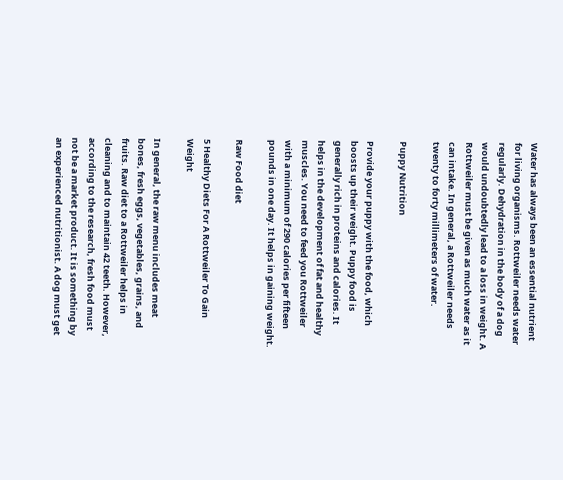Water has always been an essential nutrient for living organisms. Rottweiler needs water regularly. Dehydration in the body of a dog would undoubtedly lead to a loss in weight. A Rottweiler must be given as much water as it can intake. In general, a Rottweiler needs twenty to forty millimeters of water.

Puppy Nutrition

Provide your puppy with the food, which boosts up their weight. Puppy food is generally rich in proteins and calories. It helps in the development of fat and healthy muscles. You need to feed you Rottweiler with a minimum of 290 calories per fifteen pounds in one day. It helps in gaining weight.

Raw Food diet

5 Healthy Diets For A Rottweiler To Gain Weight

In general, the raw menu includes meat bones, fresh eggs, vegetables, grains, and fruits. Raw diet to a Rottweiler helps in cleaning and to maintain 42 teeth. However, according to the research, fresh food must not be a market product. It is something by an experienced nutritionist. A dog must get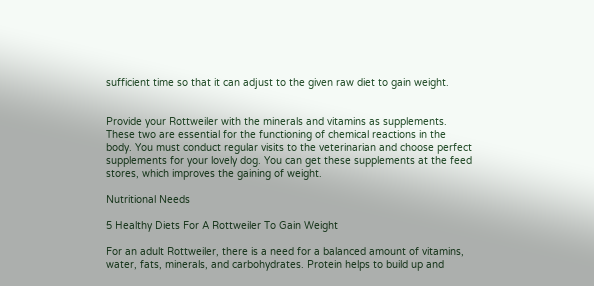sufficient time so that it can adjust to the given raw diet to gain weight.


Provide your Rottweiler with the minerals and vitamins as supplements. These two are essential for the functioning of chemical reactions in the body. You must conduct regular visits to the veterinarian and choose perfect supplements for your lovely dog. You can get these supplements at the feed stores, which improves the gaining of weight.

Nutritional Needs

5 Healthy Diets For A Rottweiler To Gain Weight

For an adult Rottweiler, there is a need for a balanced amount of vitamins, water, fats, minerals, and carbohydrates. Protein helps to build up and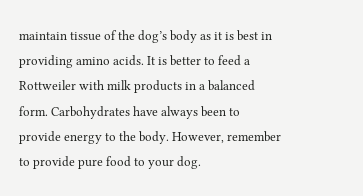maintain tissue of the dog’s body as it is best in providing amino acids. It is better to feed a Rottweiler with milk products in a balanced form. Carbohydrates have always been to provide energy to the body. However, remember to provide pure food to your dog.